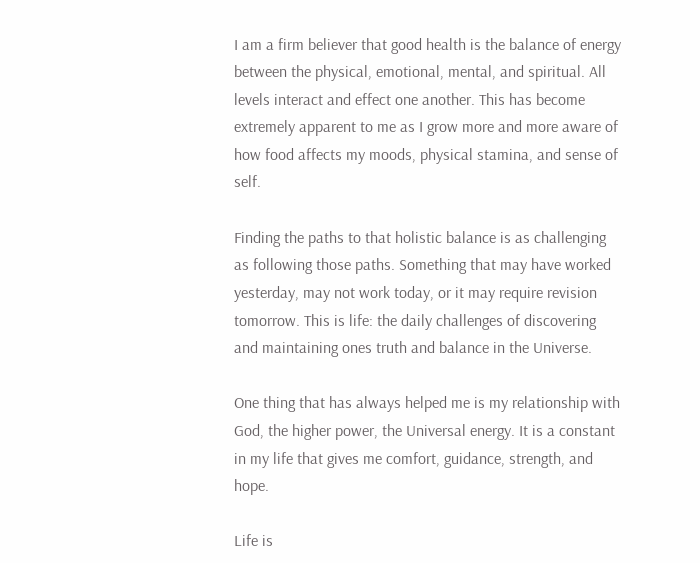I am a firm believer that good health is the balance of energy between the physical, emotional, mental, and spiritual. All levels interact and effect one another. This has become extremely apparent to me as I grow more and more aware of how food affects my moods, physical stamina, and sense of self.

Finding the paths to that holistic balance is as challenging as following those paths. Something that may have worked yesterday, may not work today, or it may require revision tomorrow. This is life: the daily challenges of discovering and maintaining ones truth and balance in the Universe.

One thing that has always helped me is my relationship with God, the higher power, the Universal energy. It is a constant in my life that gives me comfort, guidance, strength, and hope.

Life is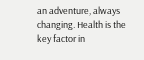an adventure, always changing. Health is the key factor in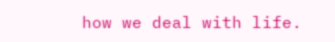how we deal with life.